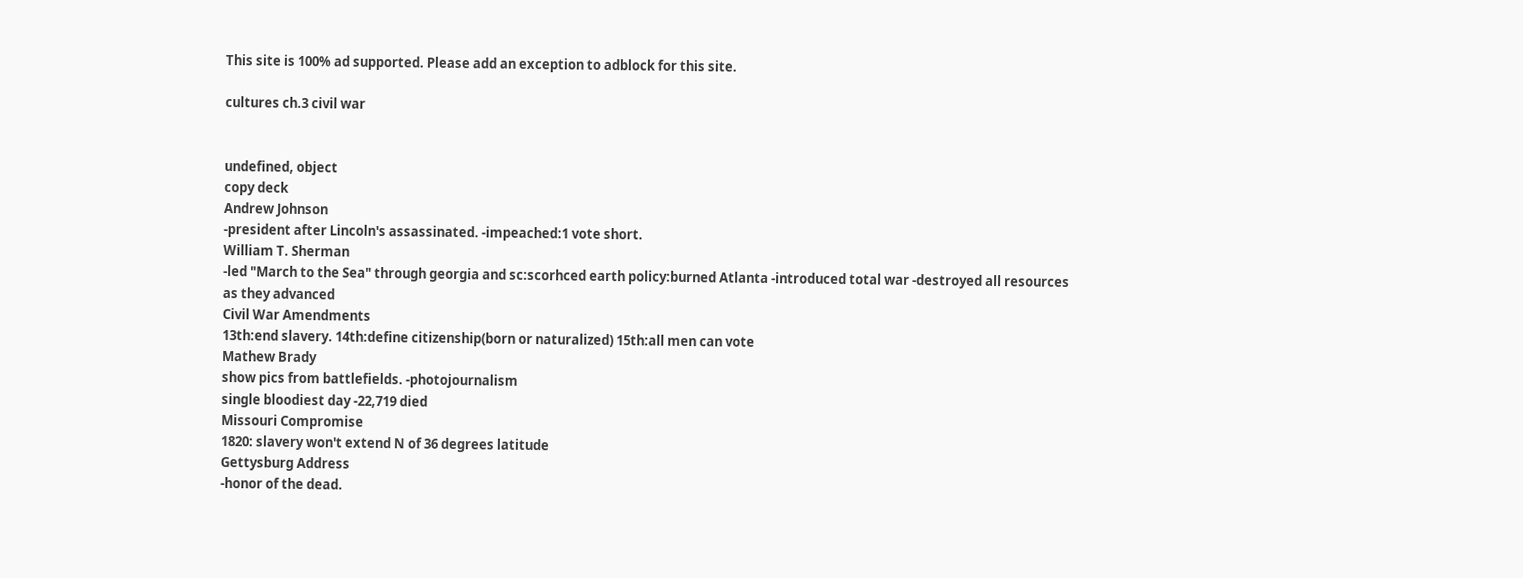This site is 100% ad supported. Please add an exception to adblock for this site.

cultures ch.3 civil war


undefined, object
copy deck
Andrew Johnson
-president after Lincoln's assassinated. -impeached:1 vote short.
William T. Sherman
-led "March to the Sea" through georgia and sc:scorhced earth policy:burned Atlanta -introduced total war -destroyed all resources as they advanced
Civil War Amendments
13th:end slavery. 14th:define citizenship(born or naturalized) 15th:all men can vote
Mathew Brady
show pics from battlefields. -photojournalism
single bloodiest day -22,719 died
Missouri Compromise
1820: slavery won't extend N of 36 degrees latitude
Gettysburg Address
-honor of the dead.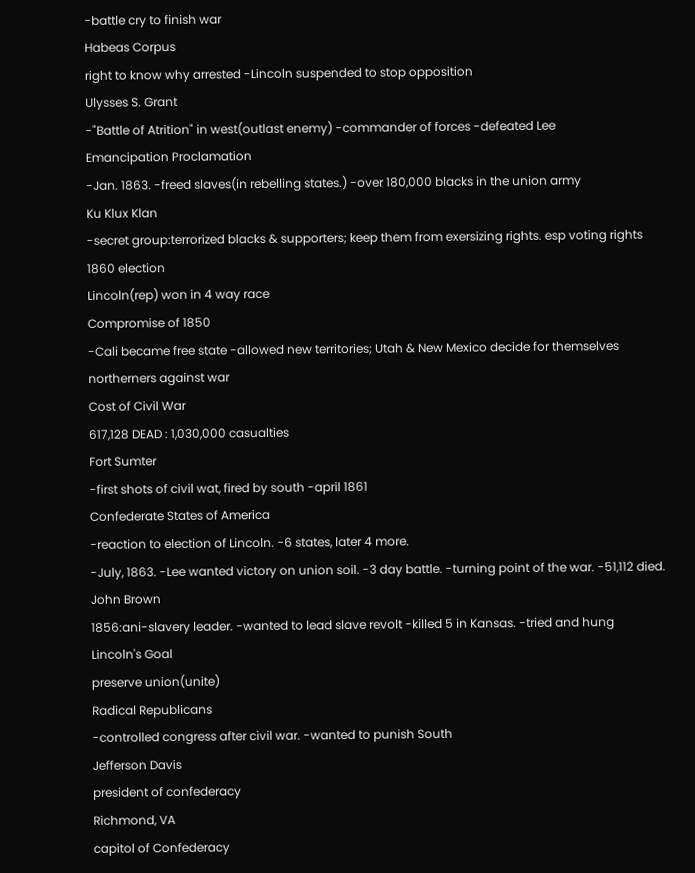-battle cry to finish war
Habeas Corpus
right to know why arrested -Lincoln suspended to stop opposition
Ulysses S. Grant
-"Battle of Atrition" in west(outlast enemy) -commander of forces -defeated Lee
Emancipation Proclamation
-Jan. 1863. -freed slaves(in rebelling states.) -over 180,000 blacks in the union army
Ku Klux Klan
-secret group:terrorized blacks & supporters; keep them from exersizing rights. esp voting rights
1860 election
Lincoln(rep) won in 4 way race
Compromise of 1850
-Cali became free state -allowed new territories; Utah & New Mexico decide for themselves
northerners against war
Cost of Civil War
617,128 DEAD : 1,030,000 casualties
Fort Sumter
-first shots of civil wat, fired by south -april 1861
Confederate States of America
-reaction to election of Lincoln. -6 states, later 4 more.
-July, 1863. -Lee wanted victory on union soil. -3 day battle. -turning point of the war. -51,112 died.
John Brown
1856:ani-slavery leader. -wanted to lead slave revolt -killed 5 in Kansas. -tried and hung
Lincoln's Goal
preserve union(unite)
Radical Republicans
-controlled congress after civil war. -wanted to punish South
Jefferson Davis
president of confederacy
Richmond, VA
capitol of Confederacy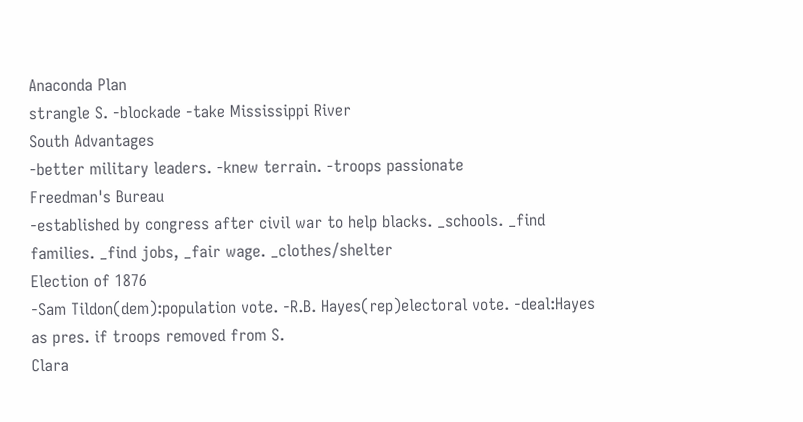Anaconda Plan
strangle S. -blockade -take Mississippi River
South Advantages
-better military leaders. -knew terrain. -troops passionate
Freedman's Bureau
-established by congress after civil war to help blacks. _schools. _find families. _find jobs, _fair wage. _clothes/shelter
Election of 1876
-Sam Tildon(dem):population vote. -R.B. Hayes(rep)electoral vote. -deal:Hayes as pres. if troops removed from S.
Clara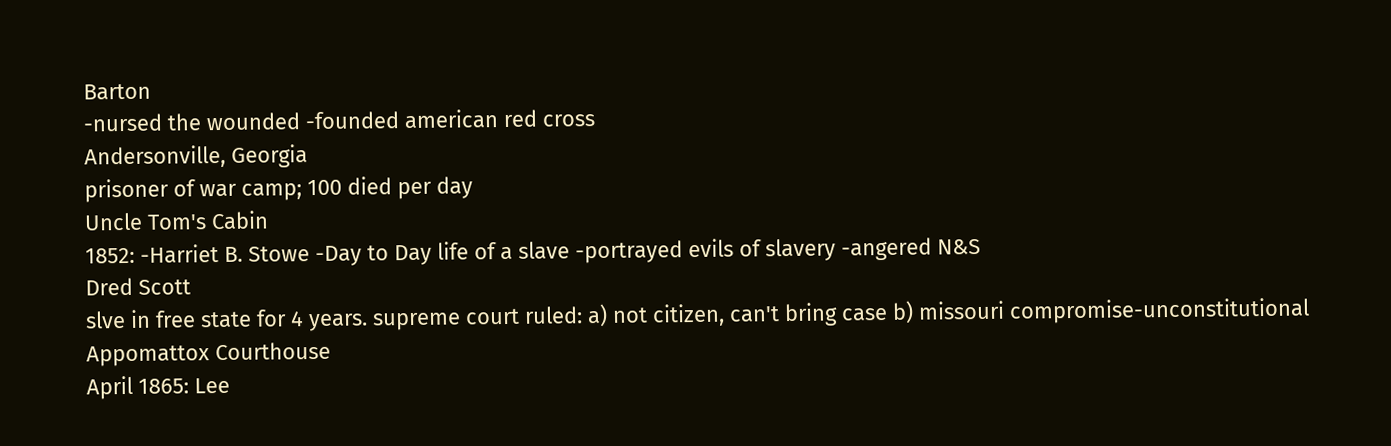Barton
-nursed the wounded -founded american red cross
Andersonville, Georgia
prisoner of war camp; 100 died per day
Uncle Tom's Cabin
1852: -Harriet B. Stowe -Day to Day life of a slave -portrayed evils of slavery -angered N&S
Dred Scott
slve in free state for 4 years. supreme court ruled: a) not citizen, can't bring case b) missouri compromise-unconstitutional
Appomattox Courthouse
April 1865: Lee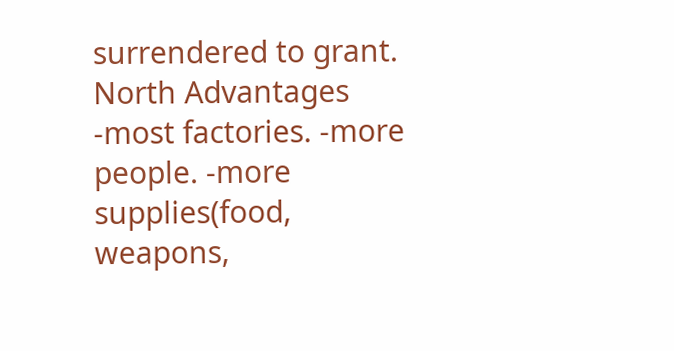surrendered to grant.
North Advantages
-most factories. -more people. -more supplies(food, weapons,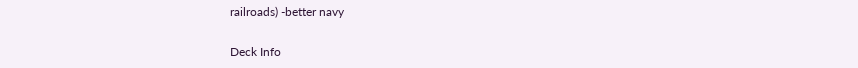railroads) -better navy

Deck Info